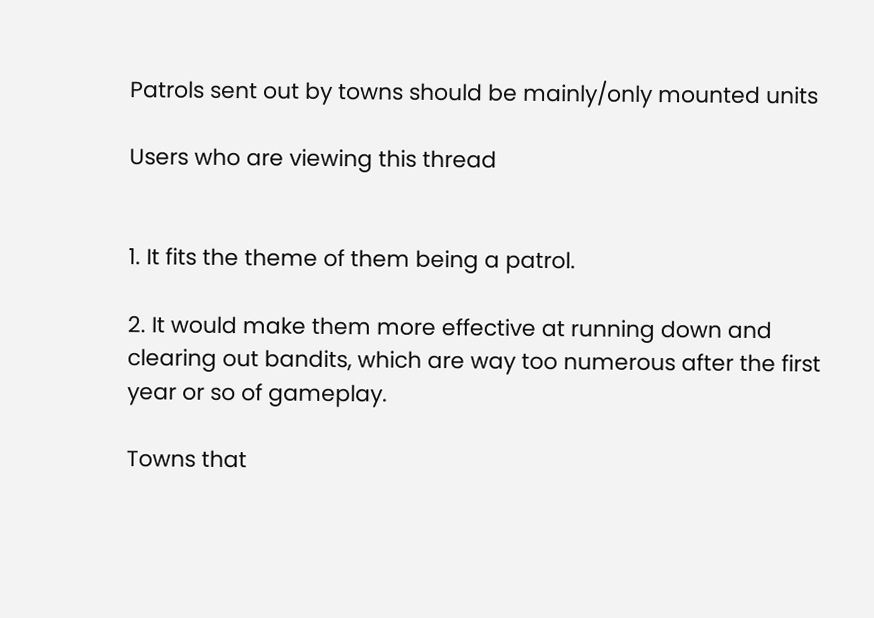Patrols sent out by towns should be mainly/only mounted units

Users who are viewing this thread


1. It fits the theme of them being a patrol.

2. It would make them more effective at running down and clearing out bandits, which are way too numerous after the first year or so of gameplay.

Towns that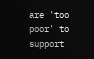are 'too poor' to support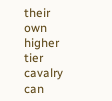their own higher tier cavalry can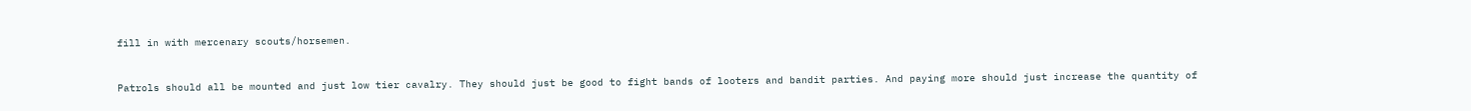fill in with mercenary scouts/horsemen.


Patrols should all be mounted and just low tier cavalry. They should just be good to fight bands of looters and bandit parties. And paying more should just increase the quantity of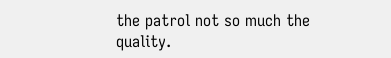the patrol not so much the quality.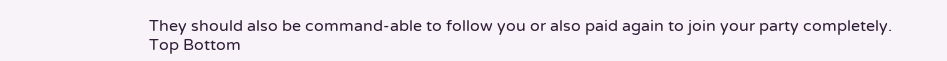They should also be command-able to follow you or also paid again to join your party completely.
Top Bottom